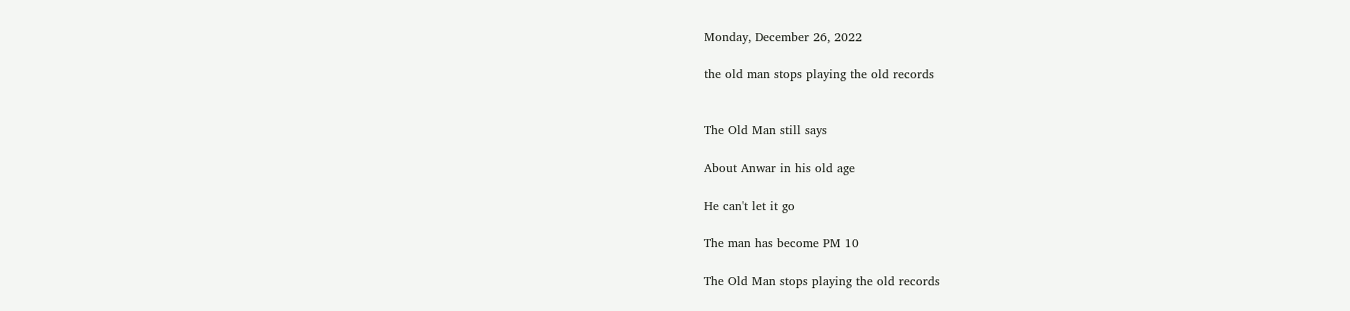Monday, December 26, 2022

the old man stops playing the old records


The Old Man still says

About Anwar in his old age

He can't let it go

The man has become PM 10

The Old Man stops playing the old records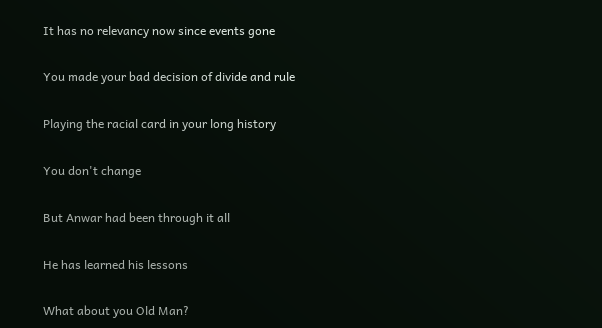It has no relevancy now since events gone

You made your bad decision of divide and rule

Playing the racial card in your long history

You don't change

But Anwar had been through it all

He has learned his lessons

What about you Old Man?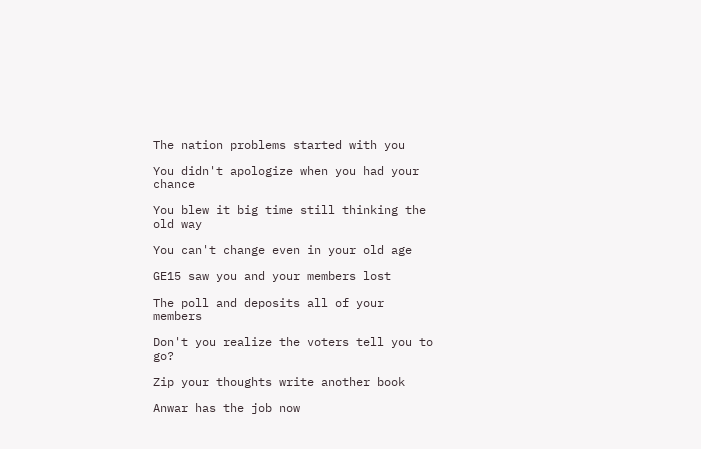The nation problems started with you

You didn't apologize when you had your chance

You blew it big time still thinking the old way

You can't change even in your old age

GE15 saw you and your members lost

The poll and deposits all of your members

Don't you realize the voters tell you to go?

Zip your thoughts write another book

Anwar has the job now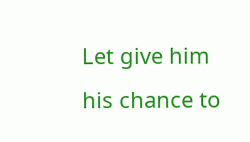Let give him his chance to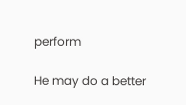perform

He may do a better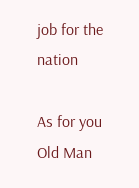job for the nation

As for you Old Man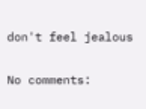don't feel jealous

No comments: